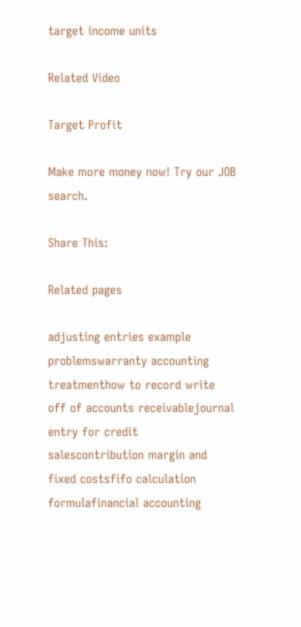target income units

Related Video

Target Profit

Make more money now! Try our JOB search.

Share This:

Related pages

adjusting entries example problemswarranty accounting treatmenthow to record write off of accounts receivablejournal entry for credit salescontribution margin and fixed costsfifo calculation formulafinancial accounting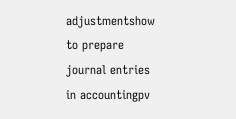adjustmentshow to prepare journal entries in accountingpv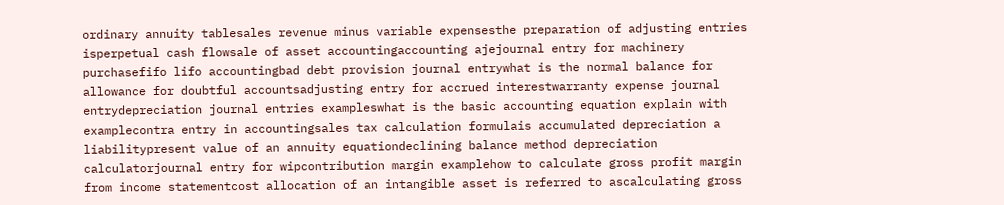ordinary annuity tablesales revenue minus variable expensesthe preparation of adjusting entries isperpetual cash flowsale of asset accountingaccounting ajejournal entry for machinery purchasefifo lifo accountingbad debt provision journal entrywhat is the normal balance for allowance for doubtful accountsadjusting entry for accrued interestwarranty expense journal entrydepreciation journal entries exampleswhat is the basic accounting equation explain with examplecontra entry in accountingsales tax calculation formulais accumulated depreciation a liabilitypresent value of an annuity equationdeclining balance method depreciation calculatorjournal entry for wipcontribution margin examplehow to calculate gross profit margin from income statementcost allocation of an intangible asset is referred to ascalculating gross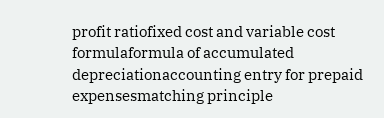profit ratiofixed cost and variable cost formulaformula of accumulated depreciationaccounting entry for prepaid expensesmatching principle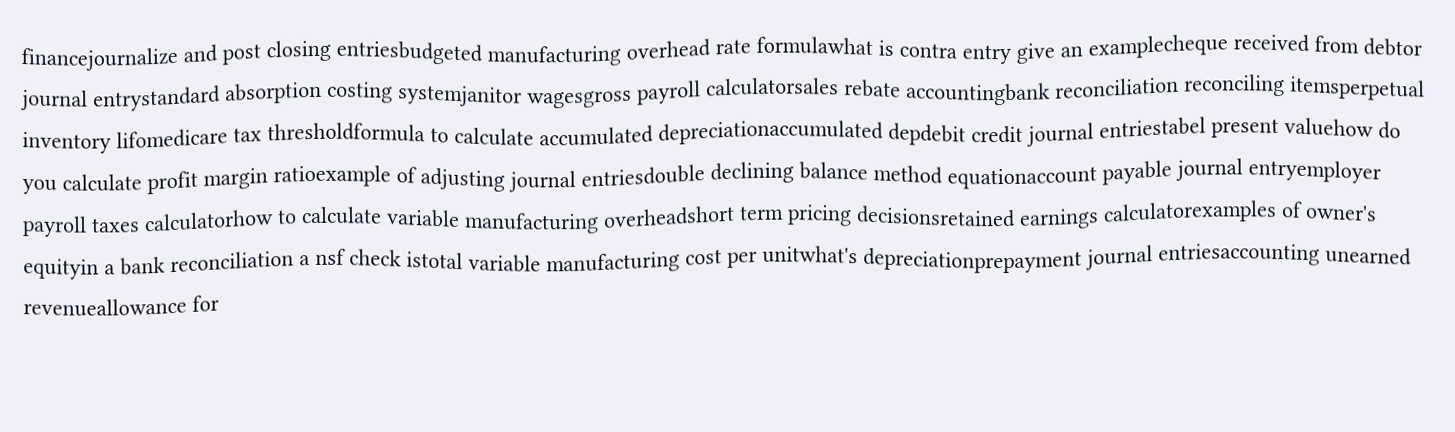financejournalize and post closing entriesbudgeted manufacturing overhead rate formulawhat is contra entry give an examplecheque received from debtor journal entrystandard absorption costing systemjanitor wagesgross payroll calculatorsales rebate accountingbank reconciliation reconciling itemsperpetual inventory lifomedicare tax thresholdformula to calculate accumulated depreciationaccumulated depdebit credit journal entriestabel present valuehow do you calculate profit margin ratioexample of adjusting journal entriesdouble declining balance method equationaccount payable journal entryemployer payroll taxes calculatorhow to calculate variable manufacturing overheadshort term pricing decisionsretained earnings calculatorexamples of owner's equityin a bank reconciliation a nsf check istotal variable manufacturing cost per unitwhat's depreciationprepayment journal entriesaccounting unearned revenueallowance for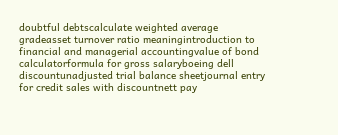doubtful debtscalculate weighted average gradeasset turnover ratio meaningintroduction to financial and managerial accountingvalue of bond calculatorformula for gross salaryboeing dell discountunadjusted trial balance sheetjournal entry for credit sales with discountnett pay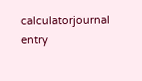calculatorjournal entry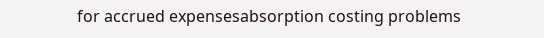for accrued expensesabsorption costing problems